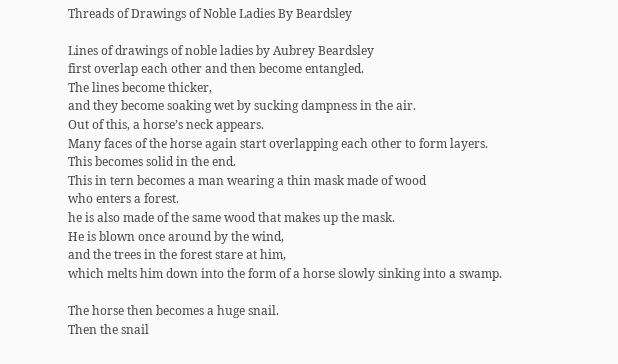Threads of Drawings of Noble Ladies By Beardsley

Lines of drawings of noble ladies by Aubrey Beardsley
first overlap each other and then become entangled.
The lines become thicker,
and they become soaking wet by sucking dampness in the air.
Out of this, a horse’s neck appears.
Many faces of the horse again start overlapping each other to form layers.
This becomes solid in the end.
This in tern becomes a man wearing a thin mask made of wood
who enters a forest.
he is also made of the same wood that makes up the mask.
He is blown once around by the wind,
and the trees in the forest stare at him,
which melts him down into the form of a horse slowly sinking into a swamp.

The horse then becomes a huge snail.
Then the snail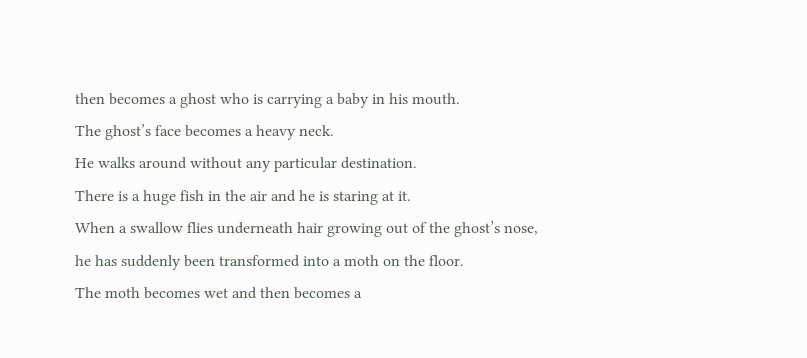then becomes a ghost who is carrying a baby in his mouth.
The ghost’s face becomes a heavy neck.
He walks around without any particular destination.
There is a huge fish in the air and he is staring at it.
When a swallow flies underneath hair growing out of the ghost’s nose,
he has suddenly been transformed into a moth on the floor.
The moth becomes wet and then becomes a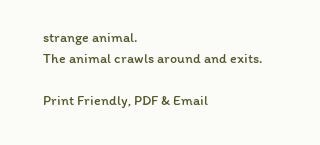strange animal.
The animal crawls around and exits.

Print Friendly, PDF & Email